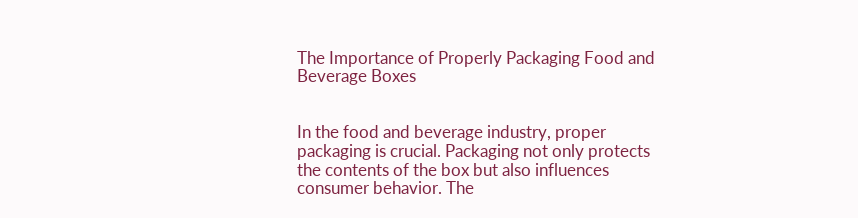The Importance of Properly Packaging Food and Beverage Boxes


In the food and beverage industry, proper packaging is crucial. Packaging not only protects the contents of the box but also influences consumer behavior. The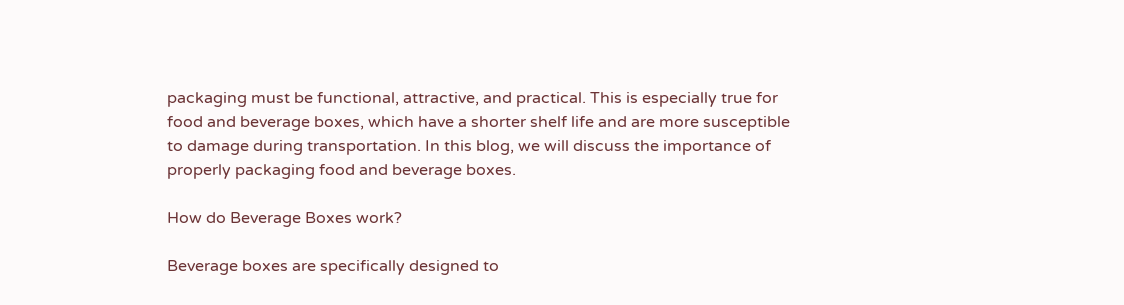packaging must be functional, attractive, and practical. This is especially true for food and beverage boxes, which have a shorter shelf life and are more susceptible to damage during transportation. In this blog, we will discuss the importance of properly packaging food and beverage boxes.

How do Beverage Boxes work?

Beverage boxes are specifically designed to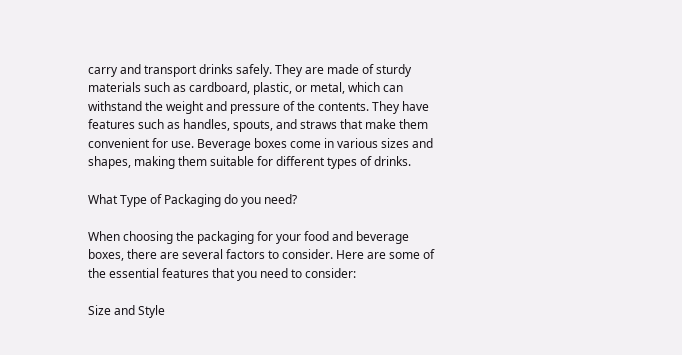carry and transport drinks safely. They are made of sturdy materials such as cardboard, plastic, or metal, which can withstand the weight and pressure of the contents. They have features such as handles, spouts, and straws that make them convenient for use. Beverage boxes come in various sizes and shapes, making them suitable for different types of drinks.

What Type of Packaging do you need?

When choosing the packaging for your food and beverage boxes, there are several factors to consider. Here are some of the essential features that you need to consider:

Size and Style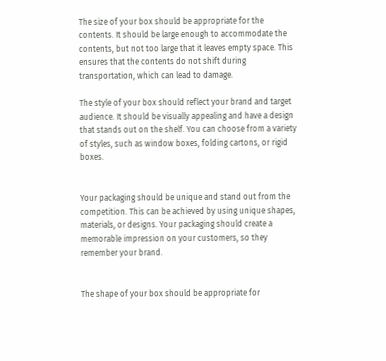The size of your box should be appropriate for the contents. It should be large enough to accommodate the contents, but not too large that it leaves empty space. This ensures that the contents do not shift during transportation, which can lead to damage.

The style of your box should reflect your brand and target audience. It should be visually appealing and have a design that stands out on the shelf. You can choose from a variety of styles, such as window boxes, folding cartons, or rigid boxes.


Your packaging should be unique and stand out from the competition. This can be achieved by using unique shapes, materials, or designs. Your packaging should create a memorable impression on your customers, so they remember your brand.


The shape of your box should be appropriate for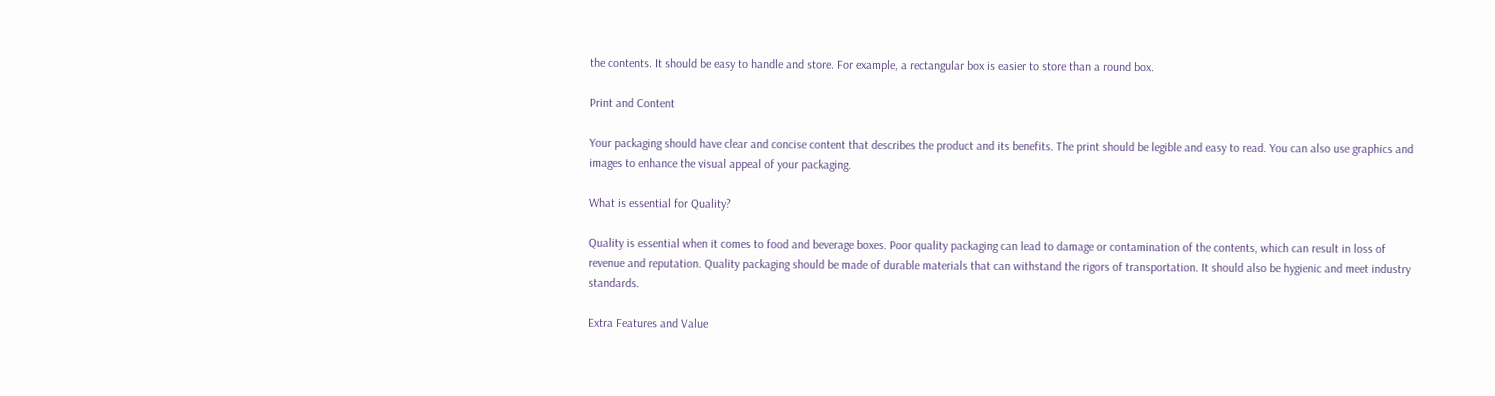the contents. It should be easy to handle and store. For example, a rectangular box is easier to store than a round box.

Print and Content

Your packaging should have clear and concise content that describes the product and its benefits. The print should be legible and easy to read. You can also use graphics and images to enhance the visual appeal of your packaging.

What is essential for Quality?

Quality is essential when it comes to food and beverage boxes. Poor quality packaging can lead to damage or contamination of the contents, which can result in loss of revenue and reputation. Quality packaging should be made of durable materials that can withstand the rigors of transportation. It should also be hygienic and meet industry standards.

Extra Features and Value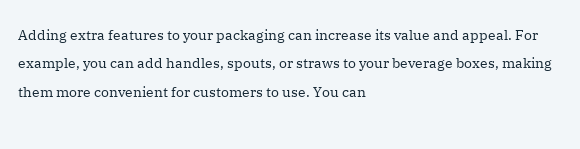Adding extra features to your packaging can increase its value and appeal. For example, you can add handles, spouts, or straws to your beverage boxes, making them more convenient for customers to use. You can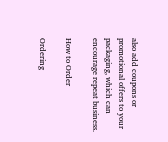also add coupons or promotional offers to your packaging, which can encourage repeat business.

How to Order

Ordering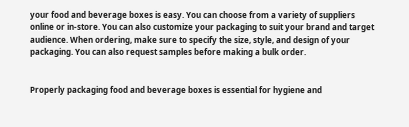your food and beverage boxes is easy. You can choose from a variety of suppliers online or in-store. You can also customize your packaging to suit your brand and target audience. When ordering, make sure to specify the size, style, and design of your packaging. You can also request samples before making a bulk order.


Properly packaging food and beverage boxes is essential for hygiene and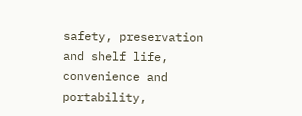safety, preservation and shelf life, convenience and portability,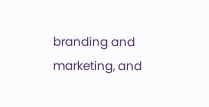branding and marketing, and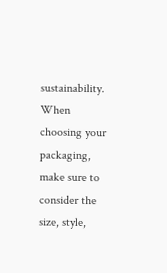sustainability. When choosing your packaging, make sure to consider the size, style,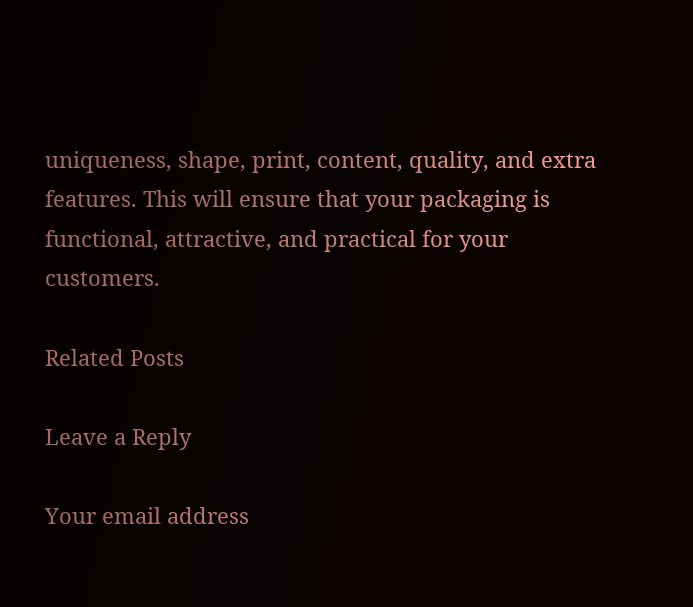uniqueness, shape, print, content, quality, and extra features. This will ensure that your packaging is functional, attractive, and practical for your customers.

Related Posts

Leave a Reply

Your email address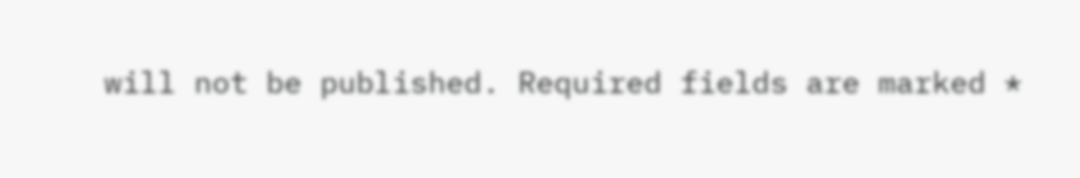will not be published. Required fields are marked *